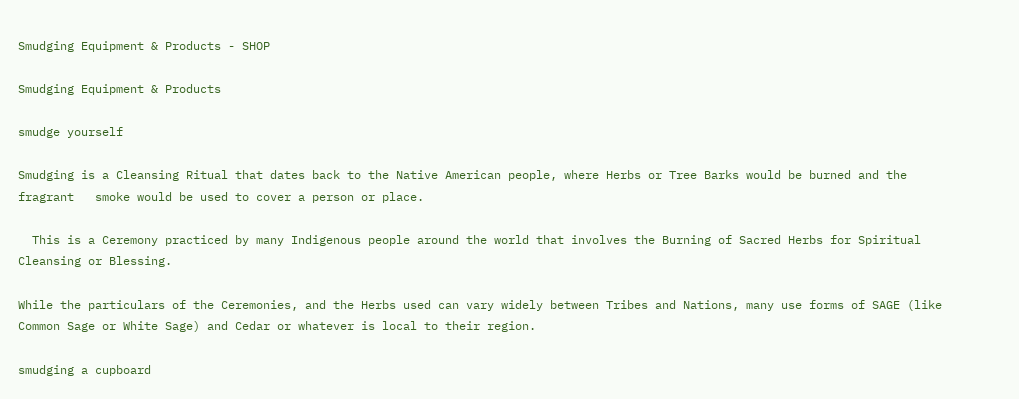Smudging Equipment & Products - SHOP

Smudging Equipment & Products

smudge yourself

Smudging is a Cleansing Ritual that dates back to the Native American people, where Herbs or Tree Barks would be burned and the fragrant   smoke would be used to cover a person or place.

  This is a Ceremony practiced by many Indigenous people around the world that involves the Burning of Sacred Herbs for Spiritual Cleansing or Blessing.

While the particulars of the Ceremonies, and the Herbs used can vary widely between Tribes and Nations, many use forms of SAGE (like Common Sage or White Sage) and Cedar or whatever is local to their region.

smudging a cupboard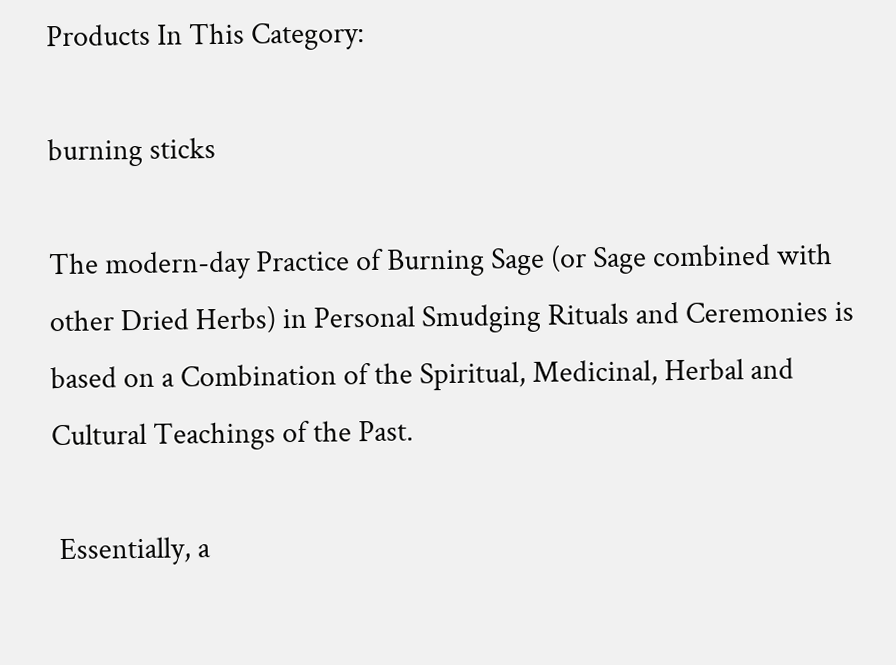Products In This Category:

burning sticks

The modern-day Practice of Burning Sage (or Sage combined with other Dried Herbs) in Personal Smudging Rituals and Ceremonies is based on a Combination of the Spiritual, Medicinal, Herbal and Cultural Teachings of the Past.

 Essentially, a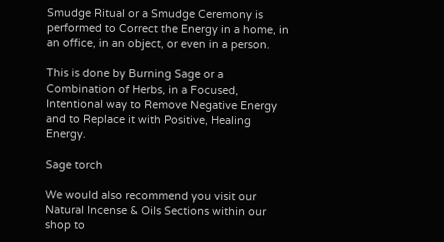Smudge Ritual or a Smudge Ceremony is performed to Correct the Energy in a home, in an office, in an object, or even in a person.

This is done by Burning Sage or a Combination of Herbs, in a Focused, Intentional way to Remove Negative Energy and to Replace it with Positive, Healing Energy.

Sage torch

We would also recommend you visit our Natural Incense & Oils Sections within our shop to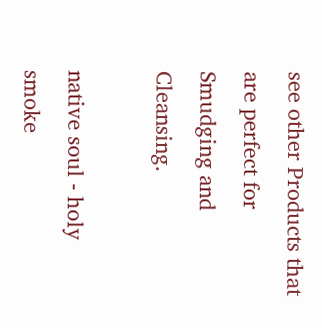see other Products that are perfect for Smudging and Cleansing.

native soul - holy smoke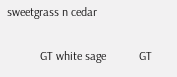sweetgrass n cedar

           GT white sage           GT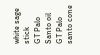white sage stick            GT Palo Santo oil            GT Palo santo cone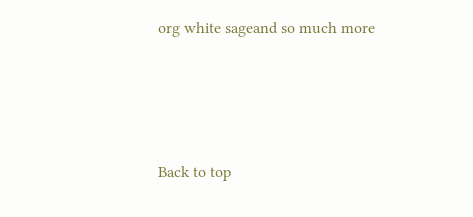org white sageand so much more




Back to top